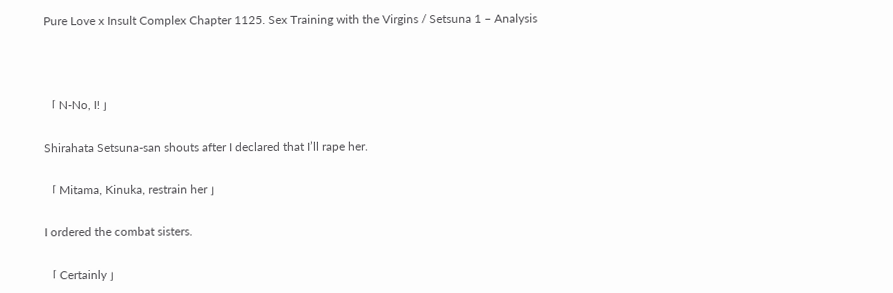Pure Love x Insult Complex Chapter 1125. Sex Training with the Virgins / Setsuna 1 – Analysis



「 N-No, I! 」

Shirahata Setsuna-san shouts after I declared that I’ll rape her.

「 Mitama, Kinuka, restrain her 」

I ordered the combat sisters.

「 Certainly 」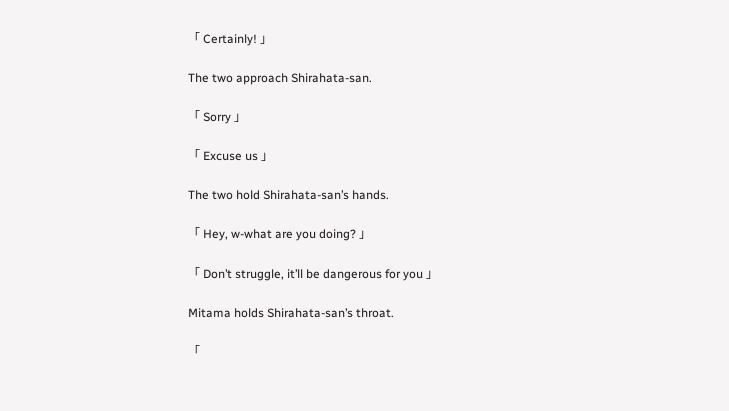「 Certainly! 」

The two approach Shirahata-san.

「 Sorry 」

「 Excuse us 」

The two hold Shirahata-san’s hands.

「 Hey, w-what are you doing? 」

「 Don’t struggle, it’ll be dangerous for you 」

Mitama holds Shirahata-san’s throat.

「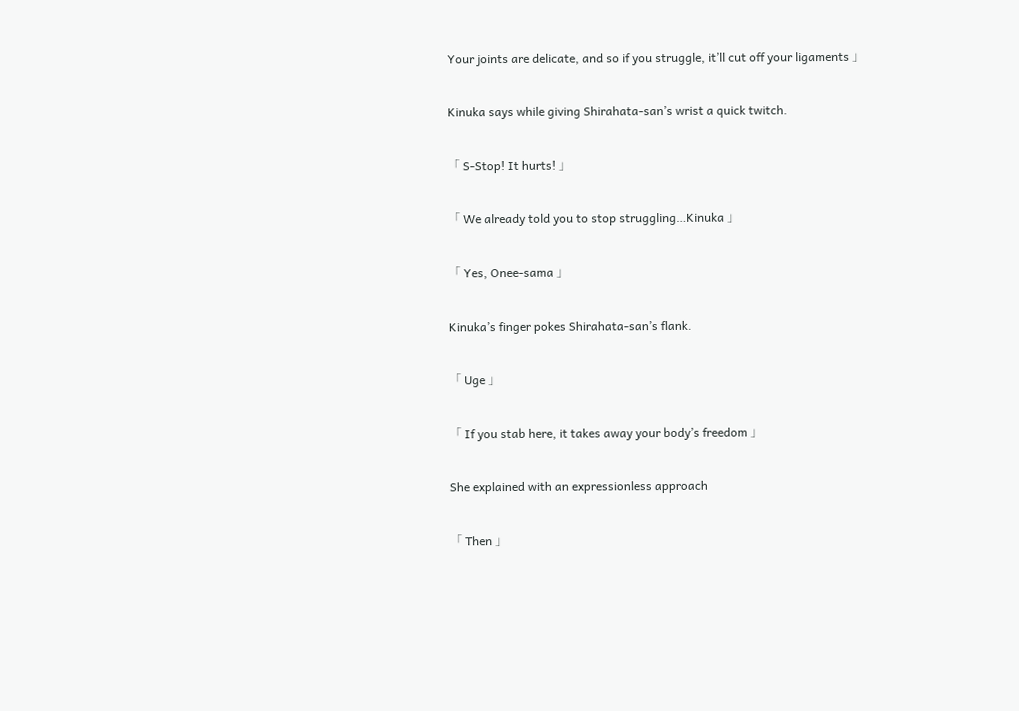Your joints are delicate, and so if you struggle, it’ll cut off your ligaments 」

Kinuka says while giving Shirahata-san’s wrist a quick twitch.

「 S-Stop! It hurts! 」

「 We already told you to stop struggling…Kinuka 」

「 Yes, Onee-sama 」

Kinuka’s finger pokes Shirahata-san’s flank.

「 Uge 」

「 If you stab here, it takes away your body’s freedom 」

She explained with an expressionless approach

「 Then 」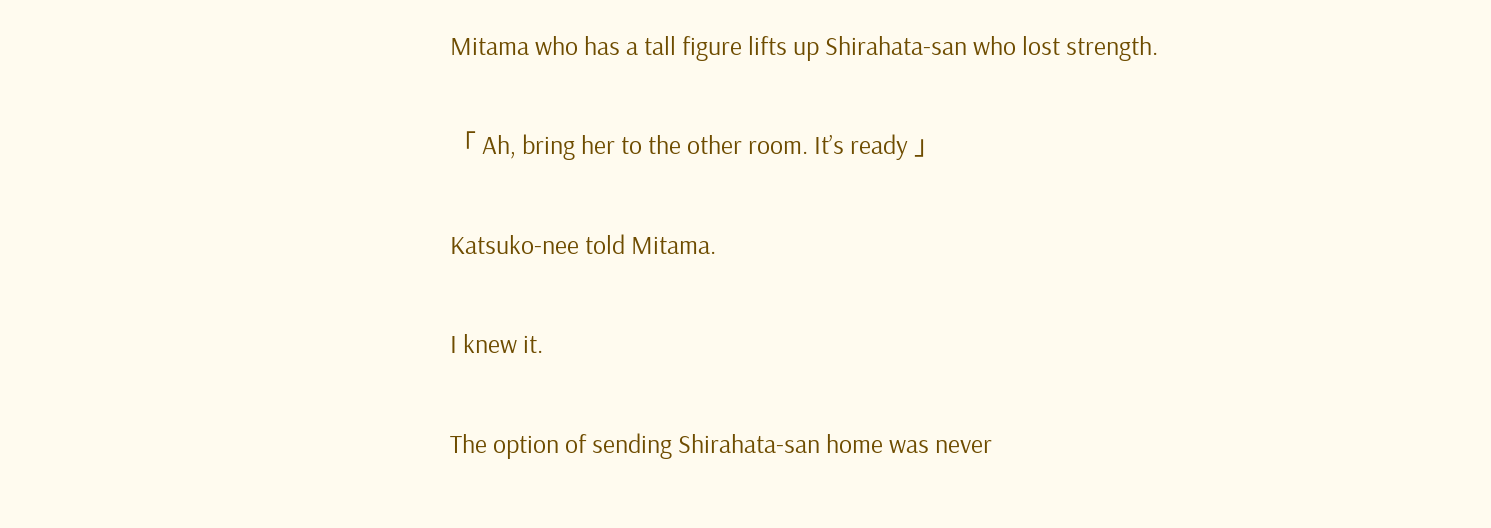Mitama who has a tall figure lifts up Shirahata-san who lost strength.

「 Ah, bring her to the other room. It’s ready 」

Katsuko-nee told Mitama.

I knew it.

The option of sending Shirahata-san home was never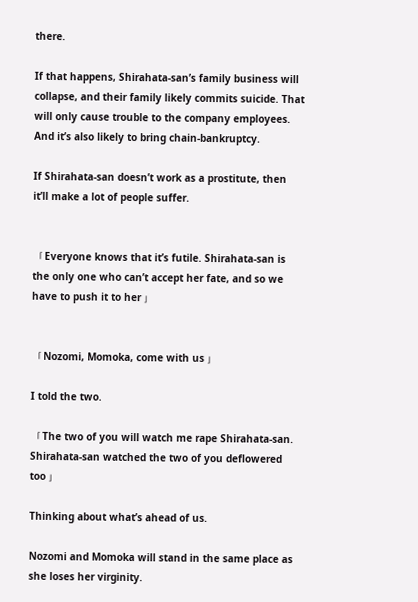there.

If that happens, Shirahata-san’s family business will collapse, and their family likely commits suicide. That will only cause trouble to the company employees. And it’s also likely to bring chain-bankruptcy.

If Shirahata-san doesn’t work as a prostitute, then it’ll make a lot of people suffer.


「 Everyone knows that it’s futile. Shirahata-san is the only one who can’t accept her fate, and so we have to push it to her 」


「 Nozomi, Momoka, come with us 」

I told the two.

「 The two of you will watch me rape Shirahata-san. Shirahata-san watched the two of you deflowered too 」

Thinking about what’s ahead of us.

Nozomi and Momoka will stand in the same place as she loses her virginity.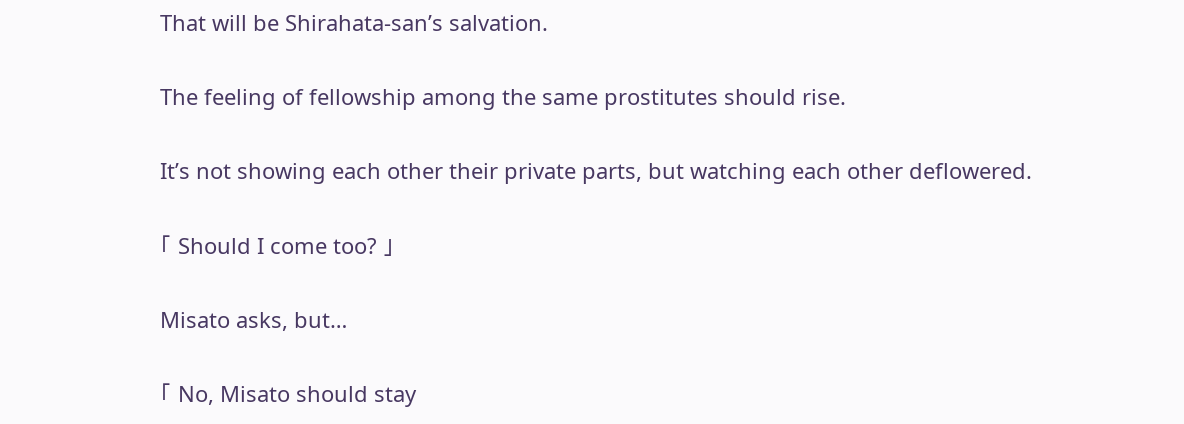That will be Shirahata-san’s salvation.

The feeling of fellowship among the same prostitutes should rise.

It’s not showing each other their private parts, but watching each other deflowered.

「 Should I come too? 」

Misato asks, but…

「 No, Misato should stay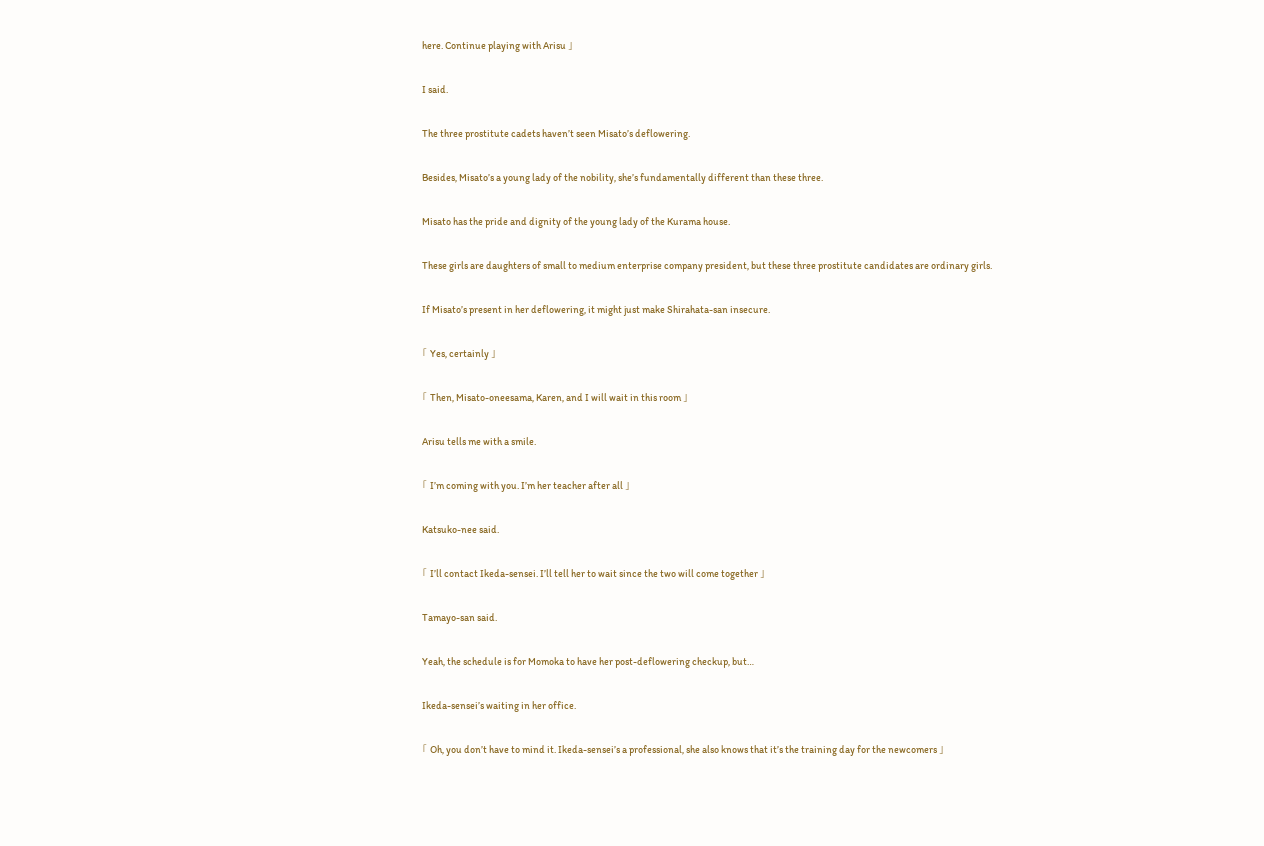here. Continue playing with Arisu 」

I said.

The three prostitute cadets haven’t seen Misato’s deflowering.

Besides, Misato’s a young lady of the nobility, she’s fundamentally different than these three.

Misato has the pride and dignity of the young lady of the Kurama house.

These girls are daughters of small to medium enterprise company president, but these three prostitute candidates are ordinary girls.

If Misato’s present in her deflowering, it might just make Shirahata-san insecure.

「 Yes, certainly 」

「 Then, Misato-oneesama, Karen, and I will wait in this room 」

Arisu tells me with a smile.

「 I’m coming with you. I’m her teacher after all 」

Katsuko-nee said.

「 I’ll contact Ikeda-sensei. I’ll tell her to wait since the two will come together 」

Tamayo-san said.

Yeah, the schedule is for Momoka to have her post-deflowering checkup, but…

Ikeda-sensei’s waiting in her office.

「 Oh, you don’t have to mind it. Ikeda-sensei’s a professional, she also knows that it’s the training day for the newcomers 」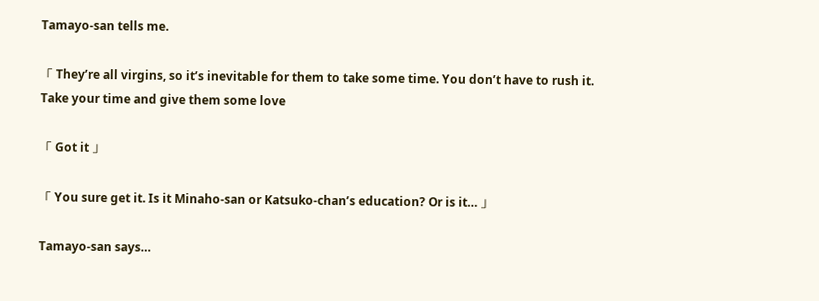Tamayo-san tells me.

「 They’re all virgins, so it’s inevitable for them to take some time. You don’t have to rush it. Take your time and give them some love

「 Got it 」

「 You sure get it. Is it Minaho-san or Katsuko-chan’s education? Or is it… 」

Tamayo-san says…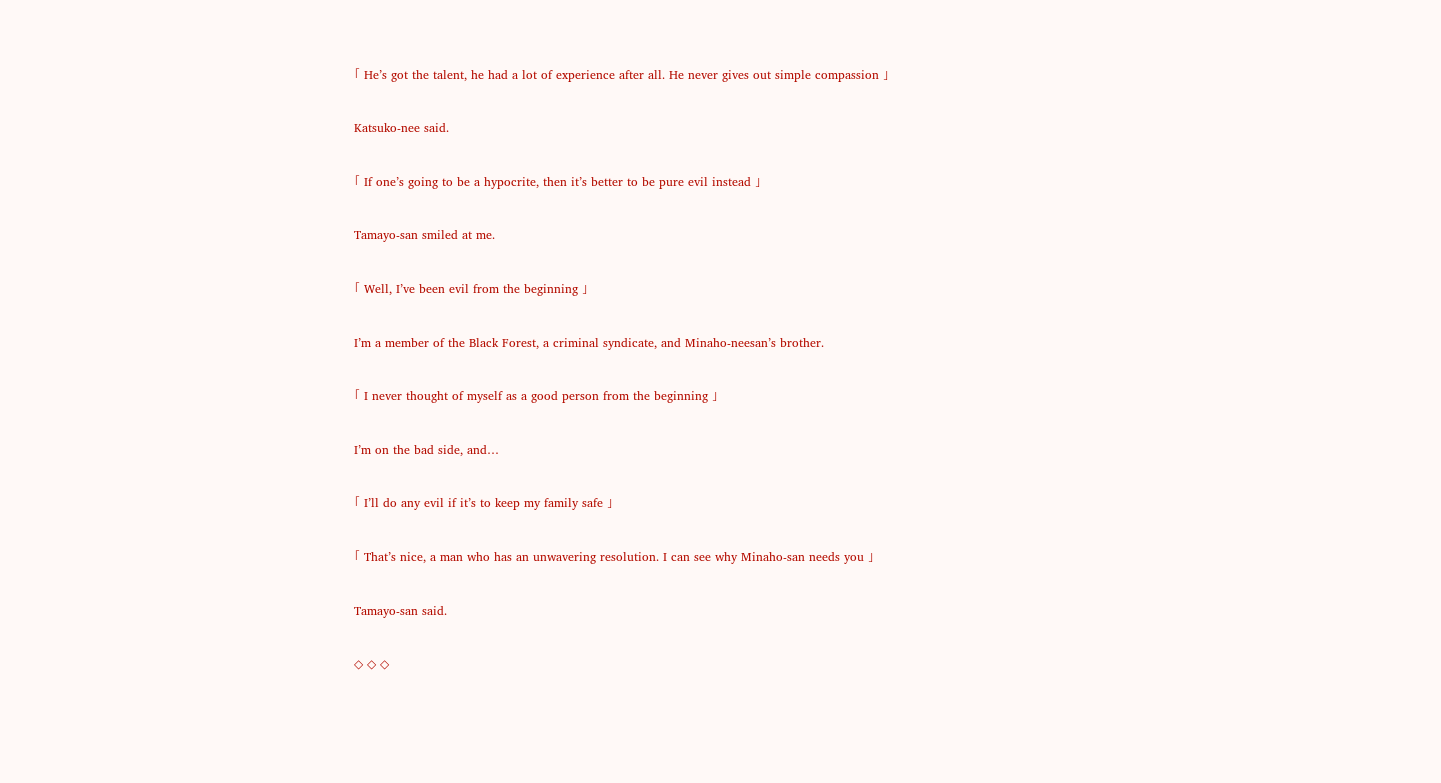「 He’s got the talent, he had a lot of experience after all. He never gives out simple compassion 」

Katsuko-nee said.

「 If one’s going to be a hypocrite, then it’s better to be pure evil instead 」

Tamayo-san smiled at me.

「 Well, I’ve been evil from the beginning 」

I’m a member of the Black Forest, a criminal syndicate, and Minaho-neesan’s brother.

「 I never thought of myself as a good person from the beginning 」

I’m on the bad side, and…

「 I’ll do any evil if it’s to keep my family safe 」

「 That’s nice, a man who has an unwavering resolution. I can see why Minaho-san needs you 」

Tamayo-san said.

◇ ◇ ◇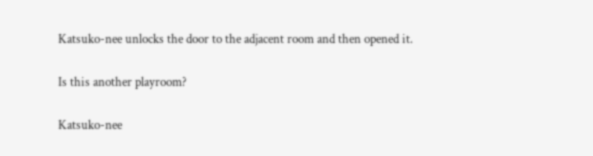Katsuko-nee unlocks the door to the adjacent room and then opened it.

Is this another playroom?

Katsuko-nee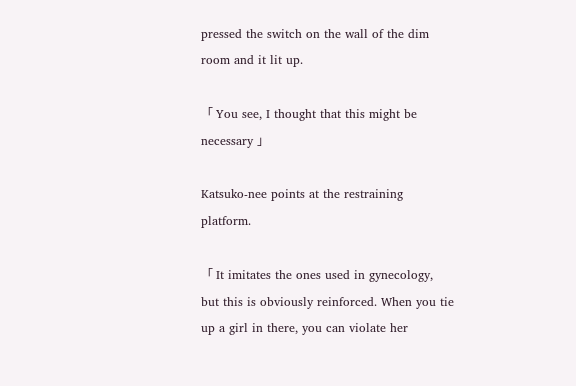pressed the switch on the wall of the dim room and it lit up.

「 You see, I thought that this might be necessary 」

Katsuko-nee points at the restraining platform.

「 It imitates the ones used in gynecology, but this is obviously reinforced. When you tie up a girl in there, you can violate her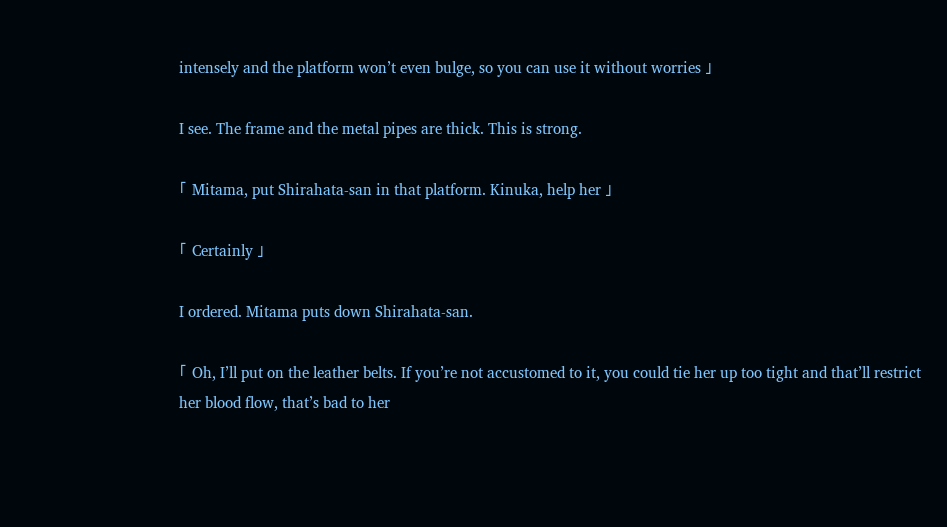intensely and the platform won’t even bulge, so you can use it without worries 」

I see. The frame and the metal pipes are thick. This is strong.

「 Mitama, put Shirahata-san in that platform. Kinuka, help her 」

「 Certainly 」

I ordered. Mitama puts down Shirahata-san.

「 Oh, I’ll put on the leather belts. If you’re not accustomed to it, you could tie her up too tight and that’ll restrict her blood flow, that’s bad to her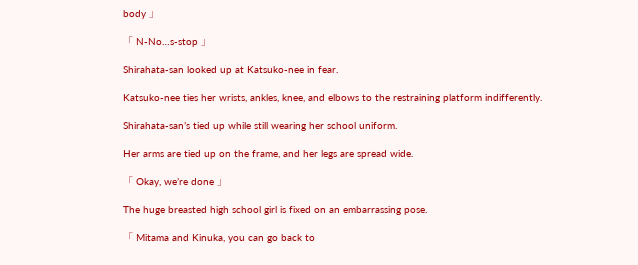body 」

「 N-No…s-stop 」

Shirahata-san looked up at Katsuko-nee in fear.

Katsuko-nee ties her wrists, ankles, knee, and elbows to the restraining platform indifferently.

Shirahata-san’s tied up while still wearing her school uniform.

Her arms are tied up on the frame, and her legs are spread wide.

「 Okay, we’re done 」

The huge breasted high school girl is fixed on an embarrassing pose.

「 Mitama and Kinuka, you can go back to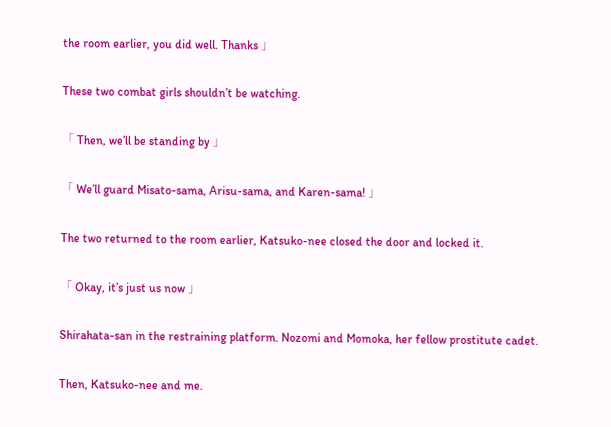the room earlier, you did well. Thanks 」

These two combat girls shouldn’t be watching.

「 Then, we’ll be standing by 」

「 We’ll guard Misato-sama, Arisu-sama, and Karen-sama! 」

The two returned to the room earlier, Katsuko-nee closed the door and locked it.

「 Okay, it’s just us now 」

Shirahata-san in the restraining platform. Nozomi and Momoka, her fellow prostitute cadet.

Then, Katsuko-nee and me.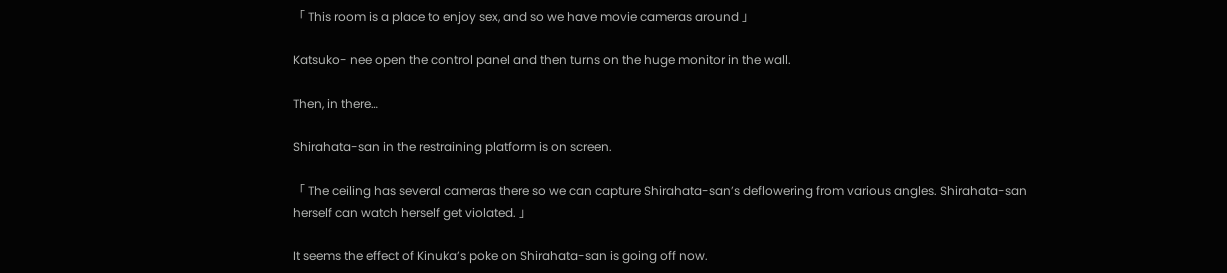「 This room is a place to enjoy sex, and so we have movie cameras around 」

Katsuko- nee open the control panel and then turns on the huge monitor in the wall.

Then, in there…

Shirahata-san in the restraining platform is on screen.

「 The ceiling has several cameras there so we can capture Shirahata-san’s deflowering from various angles. Shirahata-san herself can watch herself get violated. 」

It seems the effect of Kinuka’s poke on Shirahata-san is going off now.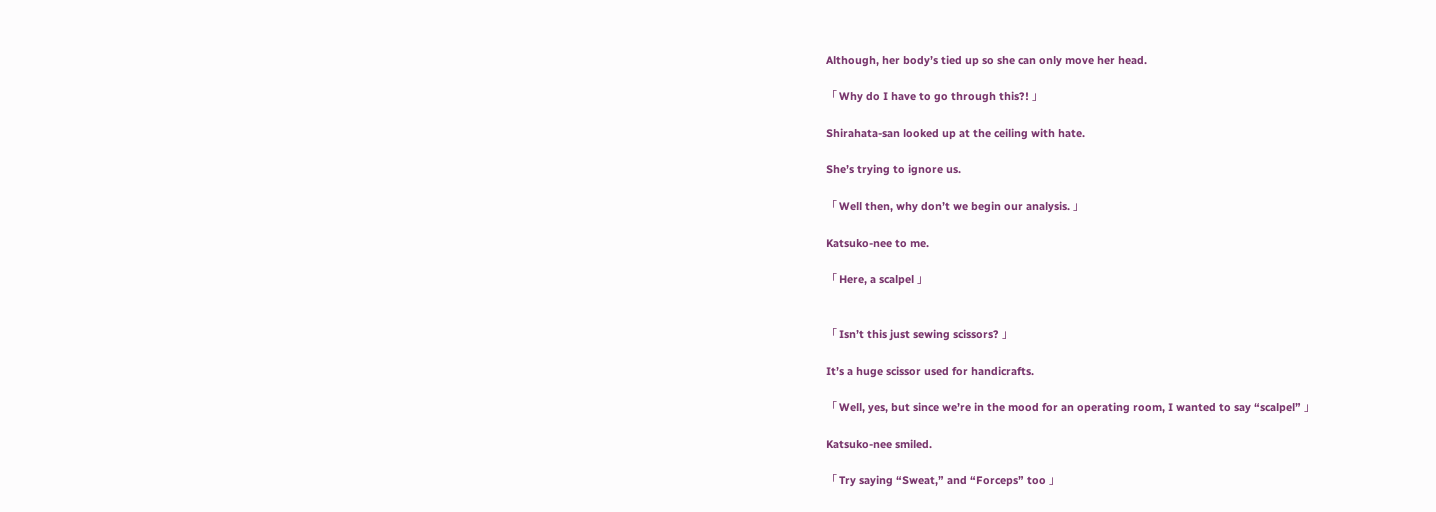Although, her body’s tied up so she can only move her head.

「 Why do I have to go through this?! 」

Shirahata-san looked up at the ceiling with hate.

She’s trying to ignore us.

「 Well then, why don’t we begin our analysis. 」

Katsuko-nee to me.

「 Here, a scalpel 」


「 Isn’t this just sewing scissors? 」

It’s a huge scissor used for handicrafts.

「 Well, yes, but since we’re in the mood for an operating room, I wanted to say “scalpel” 」

Katsuko-nee smiled.

「 Try saying “Sweat,” and “Forceps” too 」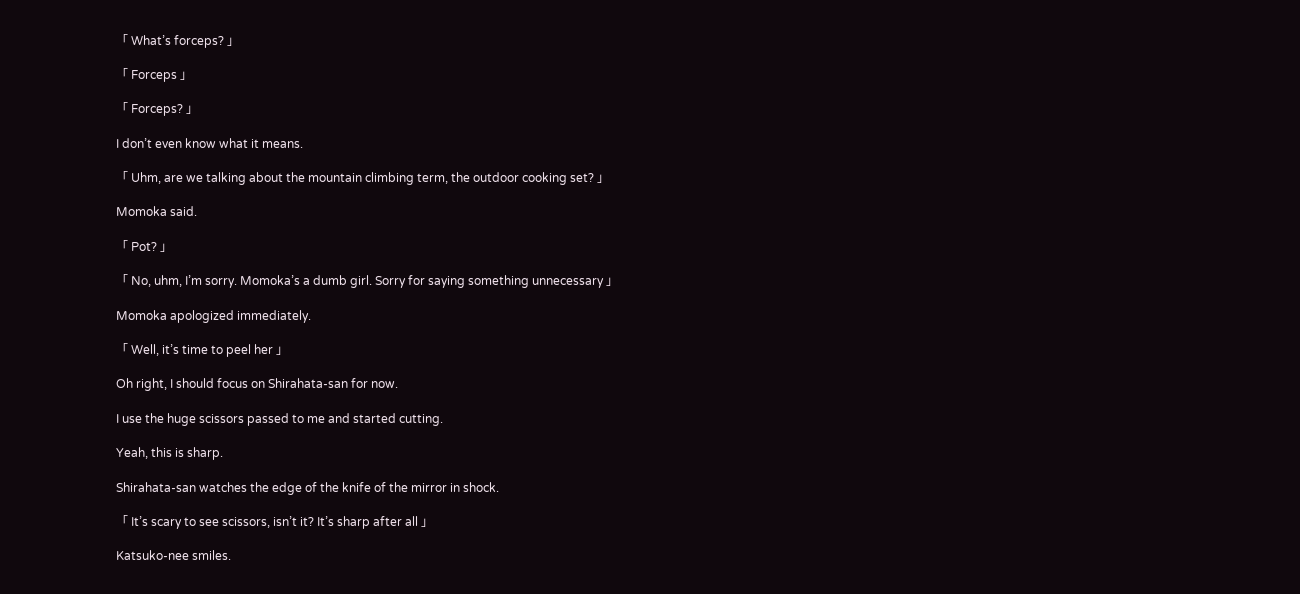「 What’s forceps? 」

「 Forceps 」

「 Forceps? 」

I don’t even know what it means.

「 Uhm, are we talking about the mountain climbing term, the outdoor cooking set? 」

Momoka said.

「 Pot? 」

「 No, uhm, I’m sorry. Momoka’s a dumb girl. Sorry for saying something unnecessary 」

Momoka apologized immediately.

「 Well, it’s time to peel her 」

Oh right, I should focus on Shirahata-san for now.

I use the huge scissors passed to me and started cutting.

Yeah, this is sharp.

Shirahata-san watches the edge of the knife of the mirror in shock.

「 It’s scary to see scissors, isn’t it? It’s sharp after all 」

Katsuko-nee smiles.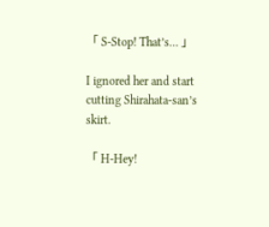「 S-Stop! That’s… 」

I ignored her and start cutting Shirahata-san’s skirt.

「 H-Hey!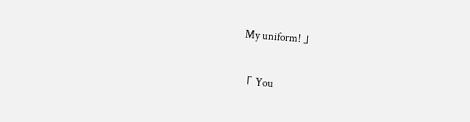My uniform! 」

「 You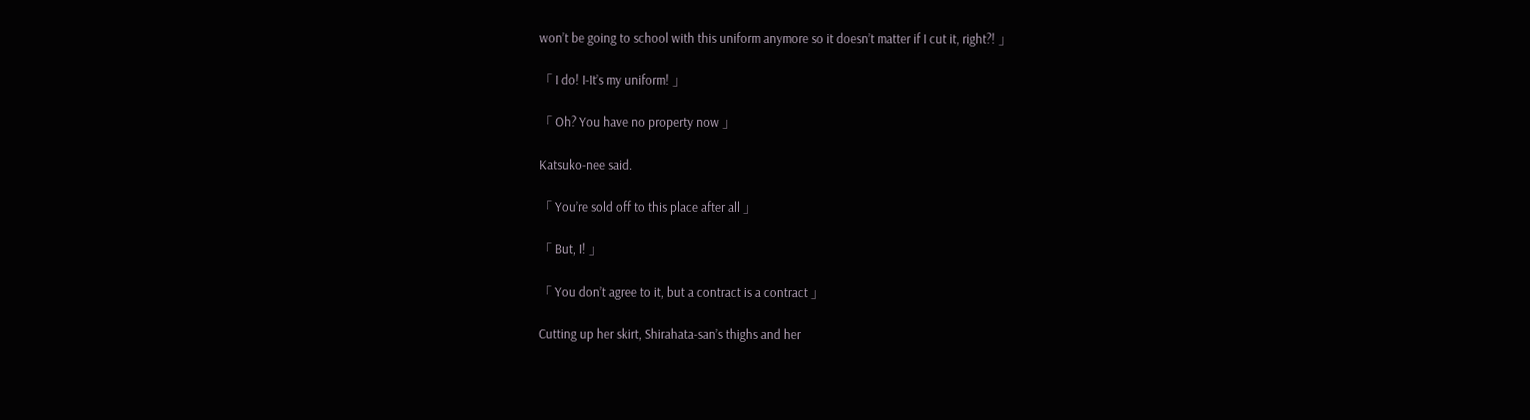won’t be going to school with this uniform anymore so it doesn’t matter if I cut it, right?! 」

「 I do! I-It’s my uniform! 」

「 Oh? You have no property now 」

Katsuko-nee said.

「 You’re sold off to this place after all 」

「 But, I! 」

「 You don’t agree to it, but a contract is a contract 」

Cutting up her skirt, Shirahata-san’s thighs and her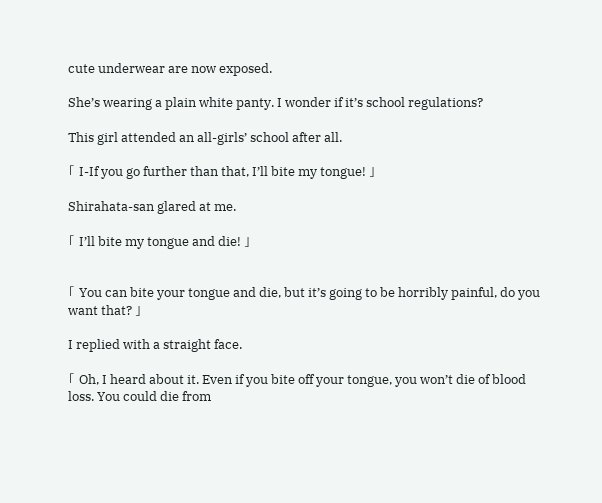cute underwear are now exposed.

She’s wearing a plain white panty. I wonder if it’s school regulations?

This girl attended an all-girls’ school after all.

「 I-If you go further than that, I’ll bite my tongue! 」

Shirahata-san glared at me.

「 I’ll bite my tongue and die! 」


「 You can bite your tongue and die, but it’s going to be horribly painful, do you want that? 」

I replied with a straight face.

「 Oh, I heard about it. Even if you bite off your tongue, you won’t die of blood loss. You could die from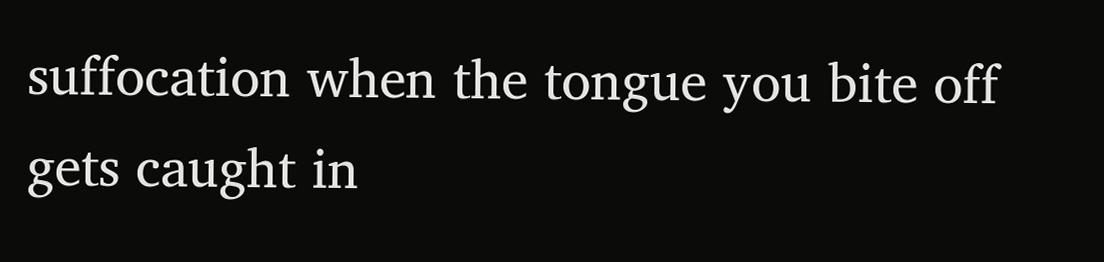suffocation when the tongue you bite off gets caught in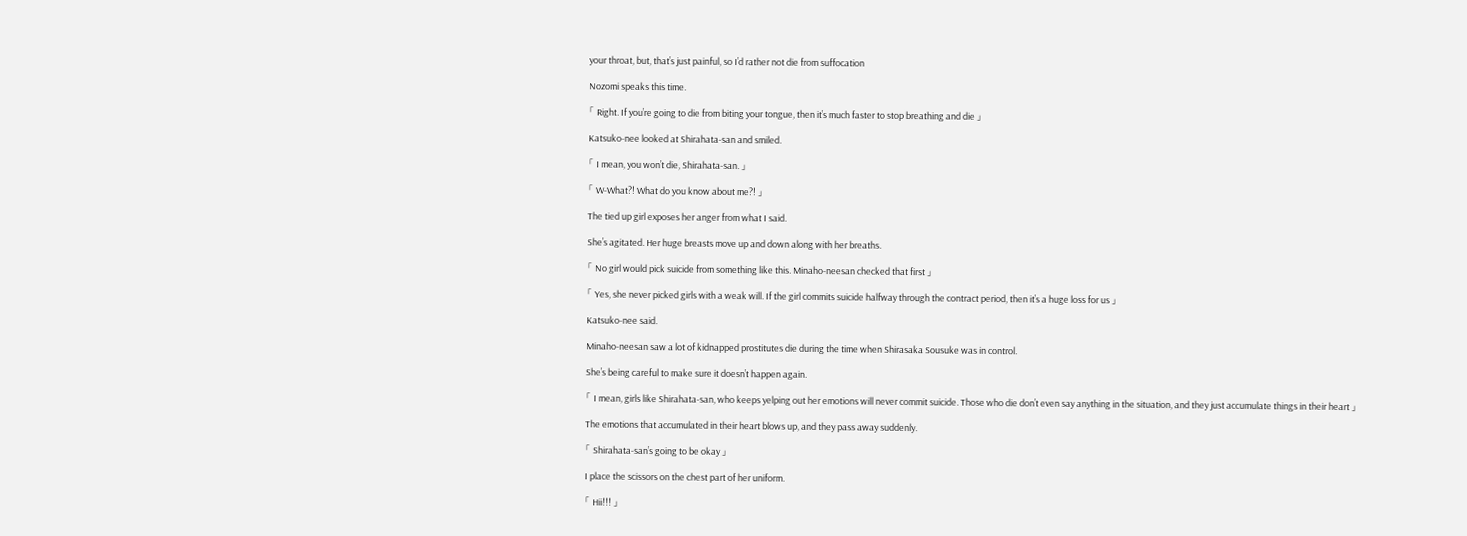your throat, but, that’s just painful, so I’d rather not die from suffocation

Nozomi speaks this time.

「 Right. If you’re going to die from biting your tongue, then it’s much faster to stop breathing and die 」

Katsuko-nee looked at Shirahata-san and smiled.

「 I mean, you won’t die, Shirahata-san. 」

「 W-What?! What do you know about me?! 」

The tied up girl exposes her anger from what I said.

She’s agitated. Her huge breasts move up and down along with her breaths.

「 No girl would pick suicide from something like this. Minaho-neesan checked that first 」

「 Yes, she never picked girls with a weak will. If the girl commits suicide halfway through the contract period, then it’s a huge loss for us 」

Katsuko-nee said.

Minaho-neesan saw a lot of kidnapped prostitutes die during the time when Shirasaka Sousuke was in control.

She’s being careful to make sure it doesn’t happen again.

「 I mean, girls like Shirahata-san, who keeps yelping out her emotions will never commit suicide. Those who die don’t even say anything in the situation, and they just accumulate things in their heart 」

The emotions that accumulated in their heart blows up, and they pass away suddenly.

「 Shirahata-san’s going to be okay 」

I place the scissors on the chest part of her uniform.

「 Hii!!! 」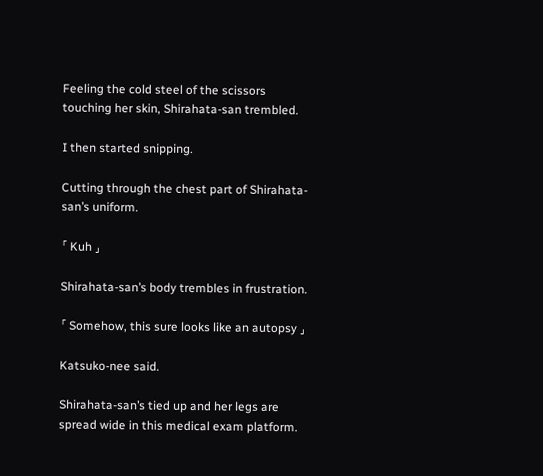Feeling the cold steel of the scissors touching her skin, Shirahata-san trembled.

I then started snipping.

Cutting through the chest part of Shirahata-san’s uniform.

「 Kuh 」

Shirahata-san’s body trembles in frustration.

「 Somehow, this sure looks like an autopsy 」

Katsuko-nee said.

Shirahata-san’s tied up and her legs are spread wide in this medical exam platform.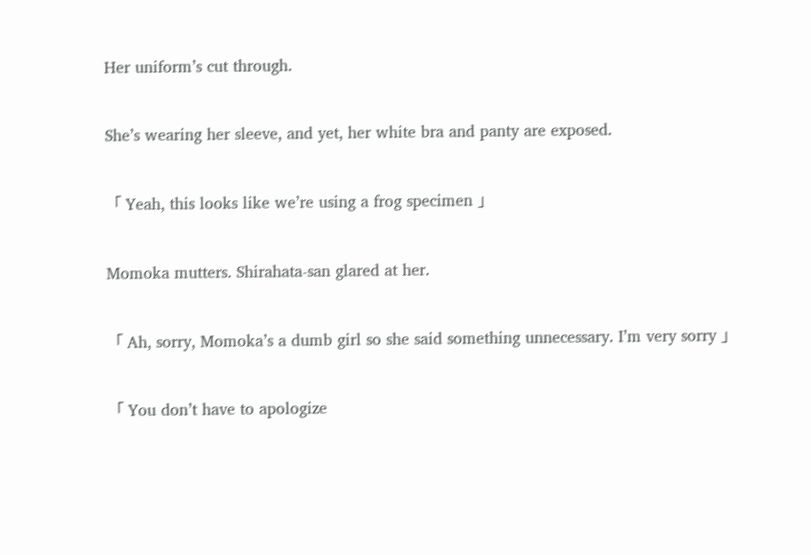Her uniform’s cut through.

She’s wearing her sleeve, and yet, her white bra and panty are exposed.

「 Yeah, this looks like we’re using a frog specimen 」

Momoka mutters. Shirahata-san glared at her.

「 Ah, sorry, Momoka’s a dumb girl so she said something unnecessary. I’m very sorry 」

「 You don’t have to apologize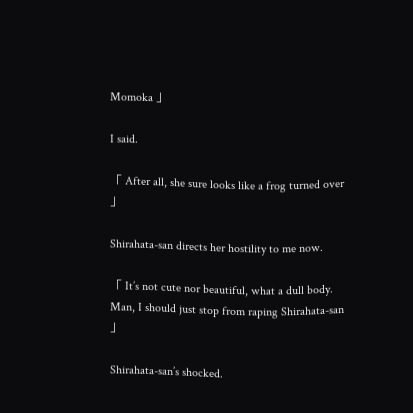Momoka 」

I said.

「 After all, she sure looks like a frog turned over 」

Shirahata-san directs her hostility to me now.

「 It’s not cute nor beautiful, what a dull body. Man, I should just stop from raping Shirahata-san 」

Shirahata-san’s shocked.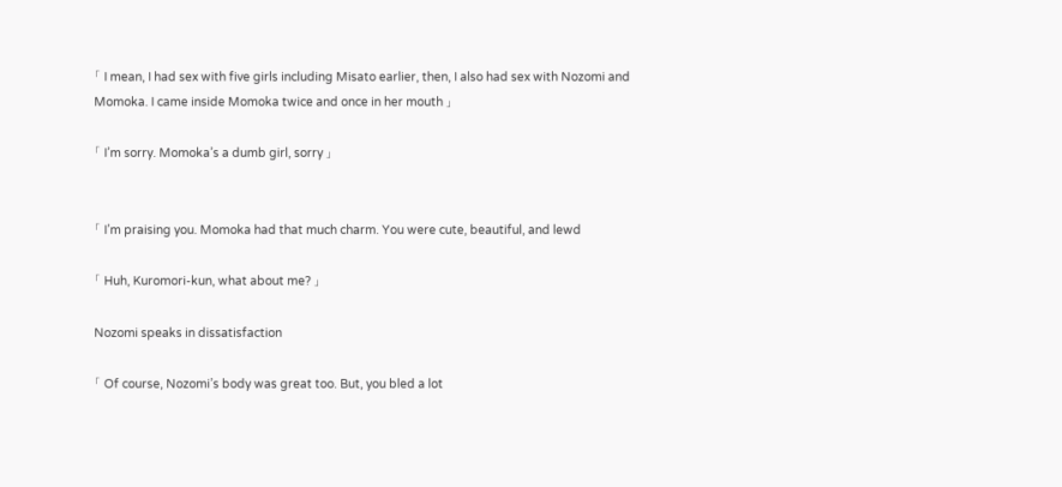「 I mean, I had sex with five girls including Misato earlier, then, I also had sex with Nozomi and Momoka. I came inside Momoka twice and once in her mouth 」

「 I’m sorry. Momoka’s a dumb girl, sorry 」


「 I’m praising you. Momoka had that much charm. You were cute, beautiful, and lewd

「 Huh, Kuromori-kun, what about me? 」

Nozomi speaks in dissatisfaction

「 Of course, Nozomi’s body was great too. But, you bled a lot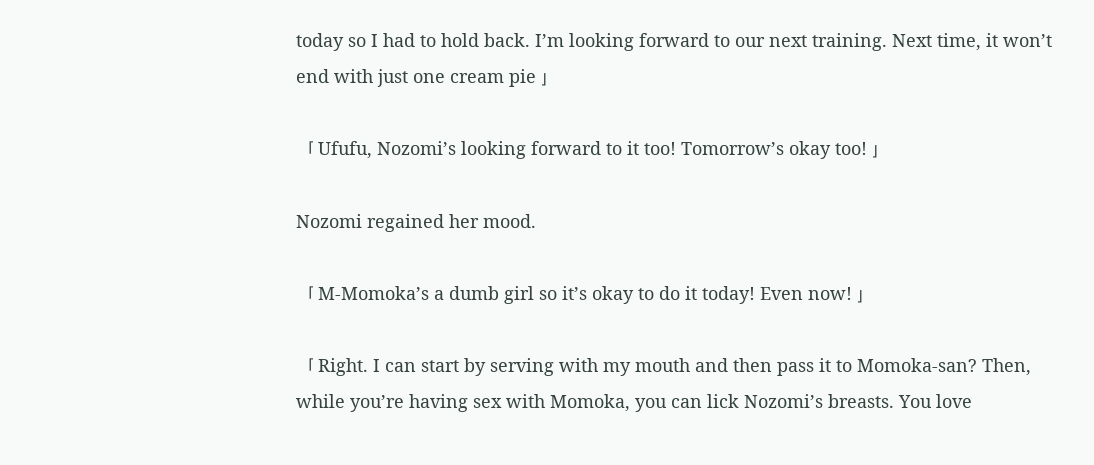today so I had to hold back. I’m looking forward to our next training. Next time, it won’t end with just one cream pie 」

「 Ufufu, Nozomi’s looking forward to it too! Tomorrow’s okay too! 」

Nozomi regained her mood.

「 M-Momoka’s a dumb girl so it’s okay to do it today! Even now! 」

「 Right. I can start by serving with my mouth and then pass it to Momoka-san? Then, while you’re having sex with Momoka, you can lick Nozomi’s breasts. You love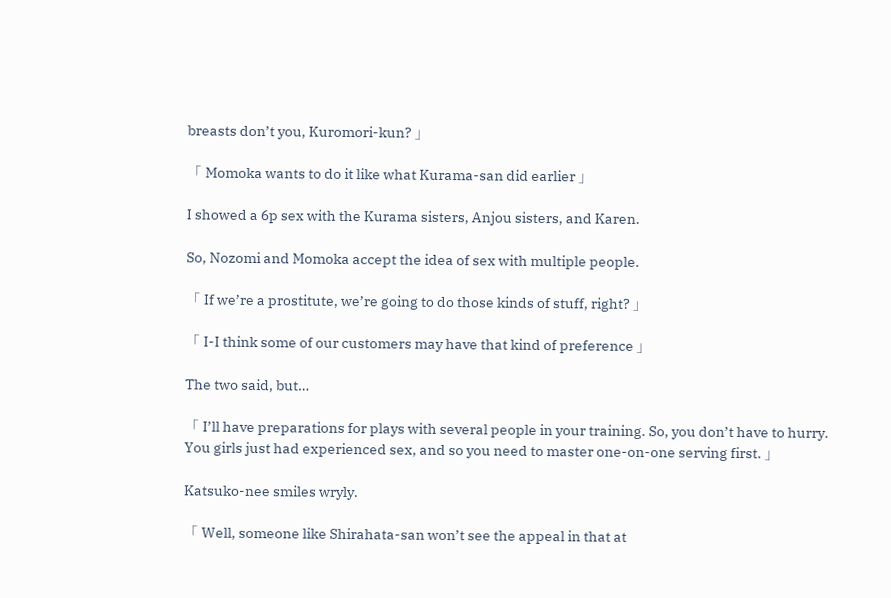breasts don’t you, Kuromori-kun? 」

「 Momoka wants to do it like what Kurama-san did earlier 」

I showed a 6p sex with the Kurama sisters, Anjou sisters, and Karen.

So, Nozomi and Momoka accept the idea of sex with multiple people.

「 If we’re a prostitute, we’re going to do those kinds of stuff, right? 」

「 I-I think some of our customers may have that kind of preference 」

The two said, but…

「 I’ll have preparations for plays with several people in your training. So, you don’t have to hurry. You girls just had experienced sex, and so you need to master one-on-one serving first. 」

Katsuko-nee smiles wryly.

「 Well, someone like Shirahata-san won’t see the appeal in that at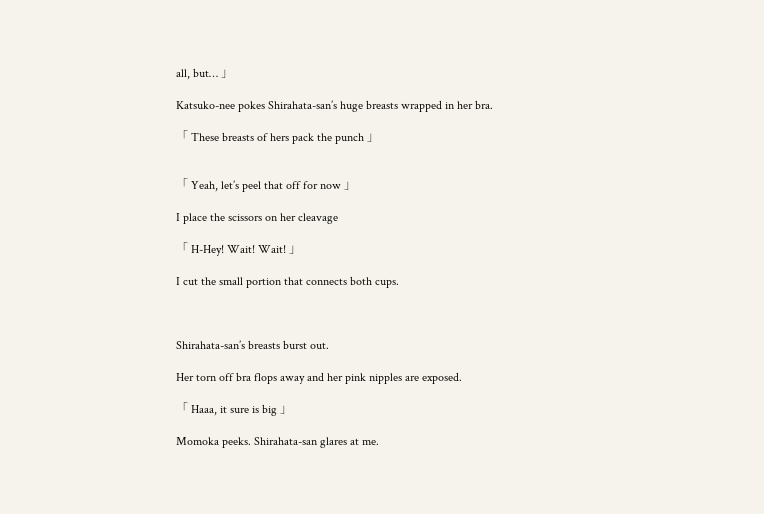all, but… 」

Katsuko-nee pokes Shirahata-san’s huge breasts wrapped in her bra.

「 These breasts of hers pack the punch 」


「 Yeah, let’s peel that off for now 」

I place the scissors on her cleavage

「 H-Hey! Wait! Wait! 」

I cut the small portion that connects both cups.



Shirahata-san’s breasts burst out.

Her torn off bra flops away and her pink nipples are exposed.

「 Haaa, it sure is big 」

Momoka peeks. Shirahata-san glares at me.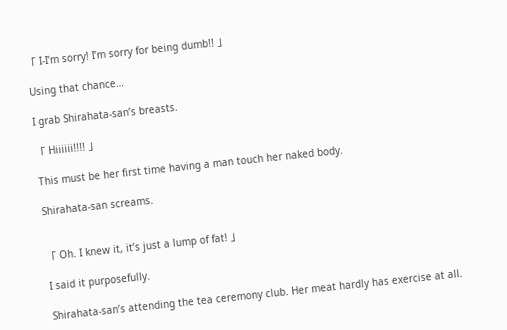「 I-I’m sorry! I’m sorry for being dumb!! 」

Using that chance…

I grab Shirahata-san’s breasts.

「 Hiiiiii!!!! 」

This must be her first time having a man touch her naked body.

Shirahata-san screams.


「 Oh. I knew it, it’s just a lump of fat! 」

I said it purposefully.

Shirahata-san’s attending the tea ceremony club. Her meat hardly has exercise at all.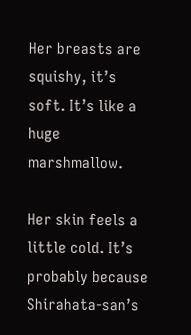Her breasts are squishy, it’s soft. It’s like a huge marshmallow.

Her skin feels a little cold. It’s probably because Shirahata-san’s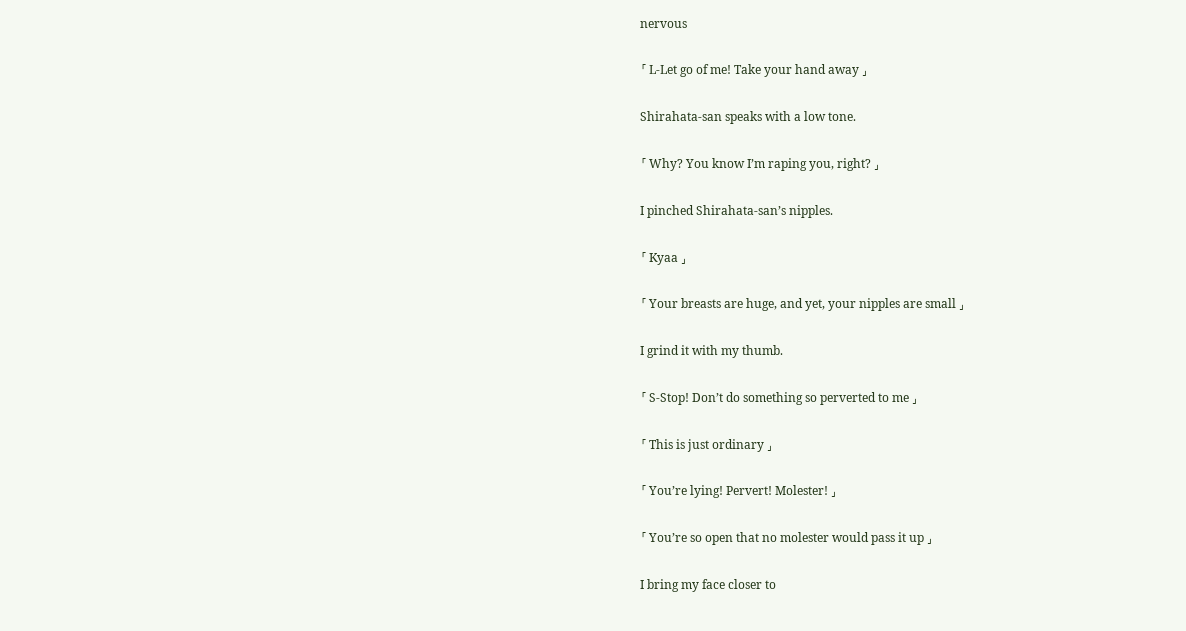nervous

「 L-Let go of me! Take your hand away 」

Shirahata-san speaks with a low tone.

「 Why? You know I’m raping you, right? 」

I pinched Shirahata-san’s nipples.

「 Kyaa 」

「 Your breasts are huge, and yet, your nipples are small 」

I grind it with my thumb.

「 S-Stop! Don’t do something so perverted to me 」

「 This is just ordinary 」

「 You’re lying! Pervert! Molester! 」

「 You’re so open that no molester would pass it up 」

I bring my face closer to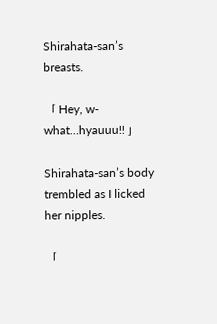Shirahata-san’s breasts.

「 Hey, w-what…hyauuu!! 」

Shirahata-san’s body trembled as I licked her nipples.

「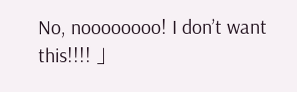No, noooooooo! I don’t want this!!!! 」